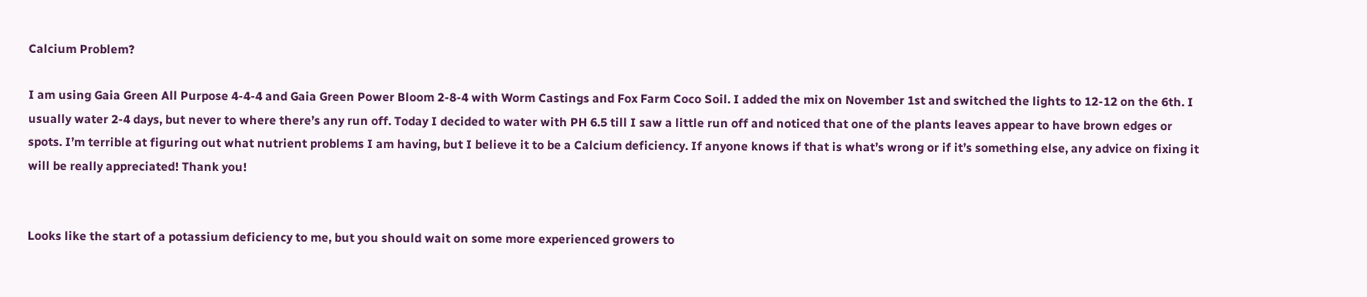Calcium Problem?

I am using Gaia Green All Purpose 4-4-4 and Gaia Green Power Bloom 2-8-4 with Worm Castings and Fox Farm Coco Soil. I added the mix on November 1st and switched the lights to 12-12 on the 6th. I usually water 2-4 days, but never to where there’s any run off. Today I decided to water with PH 6.5 till I saw a little run off and noticed that one of the plants leaves appear to have brown edges or spots. I’m terrible at figuring out what nutrient problems I am having, but I believe it to be a Calcium deficiency. If anyone knows if that is what’s wrong or if it’s something else, any advice on fixing it will be really appreciated! Thank you!


Looks like the start of a potassium deficiency to me, but you should wait on some more experienced growers to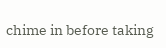chime in before taking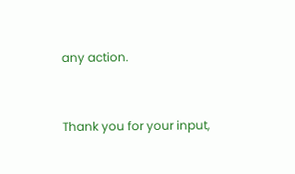any action.


Thank you for your input,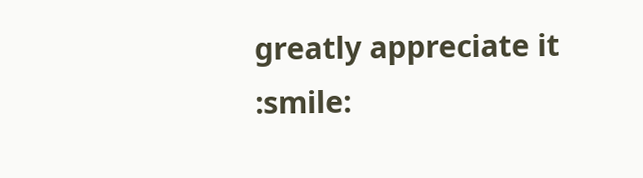greatly appreciate it :smile: